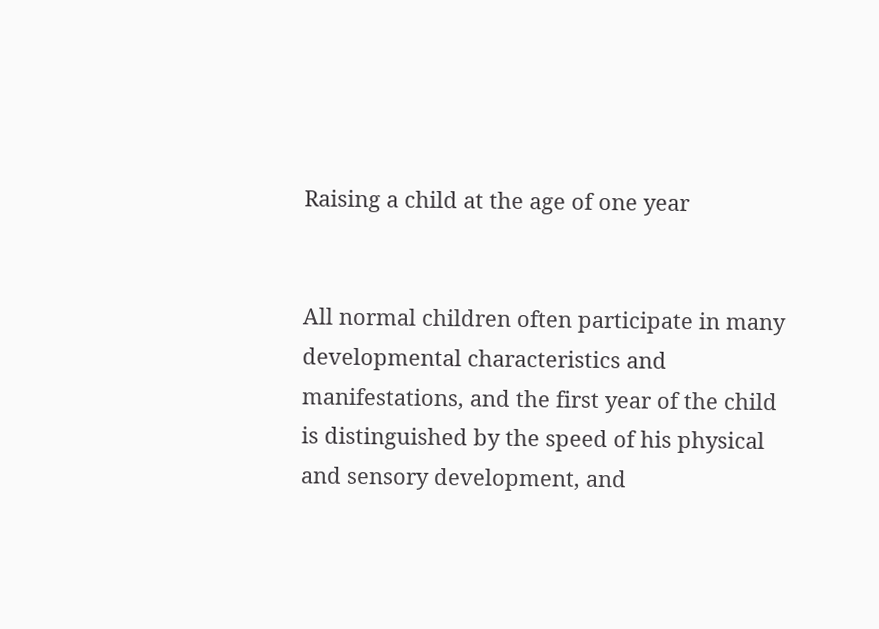Raising a child at the age of one year


All normal children often participate in many developmental characteristics and manifestations, and the first year of the child is distinguished by the speed of his physical and sensory development, and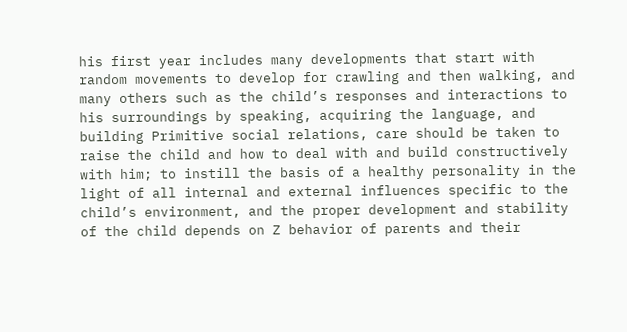his first year includes many developments that start with random movements to develop for crawling and then walking, and many others such as the child’s responses and interactions to his surroundings by speaking, acquiring the language, and building Primitive social relations, care should be taken to raise the child and how to deal with and build constructively with him; to instill the basis of a healthy personality in the light of all internal and external influences specific to the child’s environment, and the proper development and stability of the child depends on Z behavior of parents and their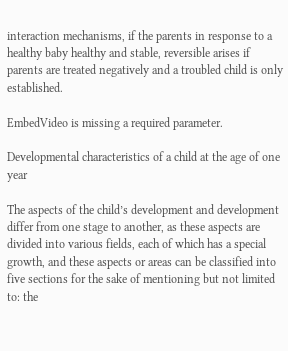interaction mechanisms, if the parents in response to a healthy baby healthy and stable, reversible arises if parents are treated negatively and a troubled child is only established.

EmbedVideo is missing a required parameter.

Developmental characteristics of a child at the age of one year

The aspects of the child’s development and development differ from one stage to another, as these aspects are divided into various fields, each of which has a special growth, and these aspects or areas can be classified into five sections for the sake of mentioning but not limited to: the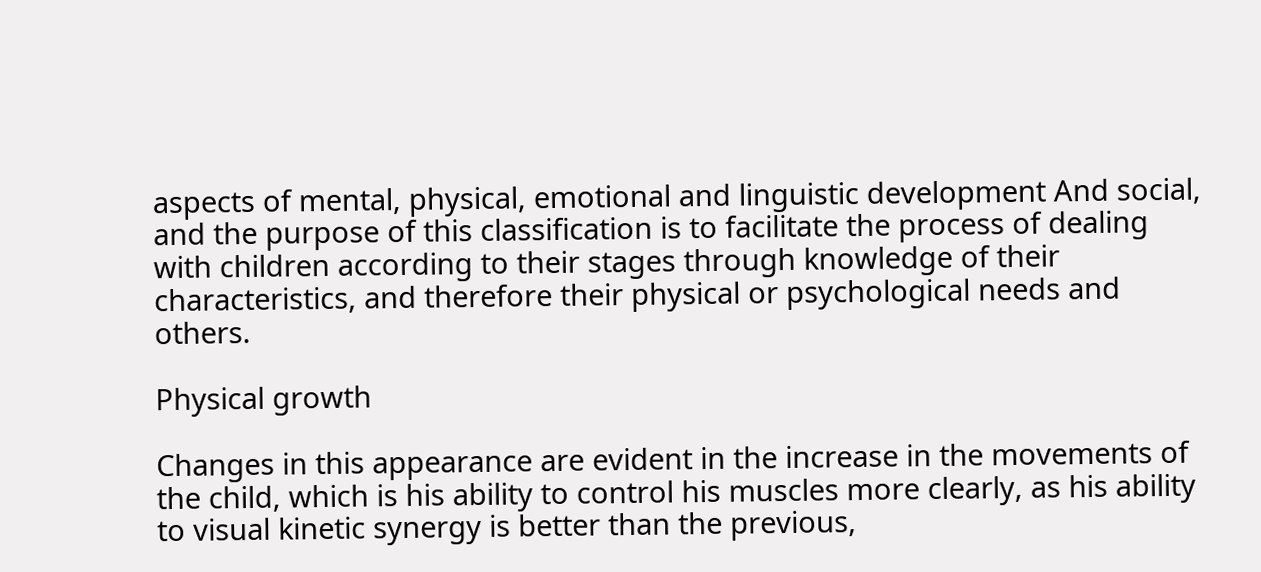aspects of mental, physical, emotional and linguistic development And social, and the purpose of this classification is to facilitate the process of dealing with children according to their stages through knowledge of their characteristics, and therefore their physical or psychological needs and others.

Physical growth

Changes in this appearance are evident in the increase in the movements of the child, which is his ability to control his muscles more clearly, as his ability to visual kinetic synergy is better than the previous,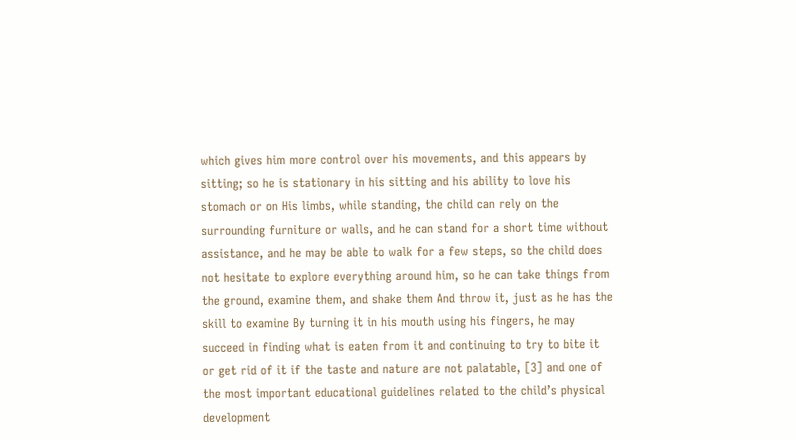which gives him more control over his movements, and this appears by sitting; so he is stationary in his sitting and his ability to love his stomach or on His limbs, while standing, the child can rely on the surrounding furniture or walls, and he can stand for a short time without assistance, and he may be able to walk for a few steps, so the child does not hesitate to explore everything around him, so he can take things from the ground, examine them, and shake them And throw it, just as he has the skill to examine By turning it in his mouth using his fingers, he may succeed in finding what is eaten from it and continuing to try to bite it or get rid of it if the taste and nature are not palatable, [3] and one of the most important educational guidelines related to the child’s physical development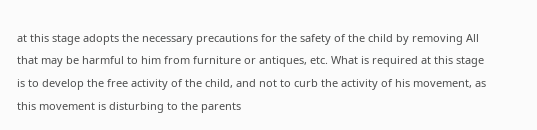at this stage adopts the necessary precautions for the safety of the child by removing All that may be harmful to him from furniture or antiques, etc. What is required at this stage is to develop the free activity of the child, and not to curb the activity of his movement, as this movement is disturbing to the parents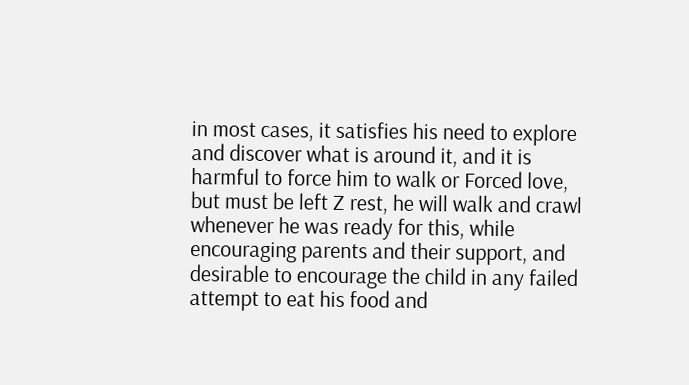in most cases, it satisfies his need to explore and discover what is around it, and it is harmful to force him to walk or Forced love, but must be left Z rest, he will walk and crawl whenever he was ready for this, while encouraging parents and their support, and desirable to encourage the child in any failed attempt to eat his food and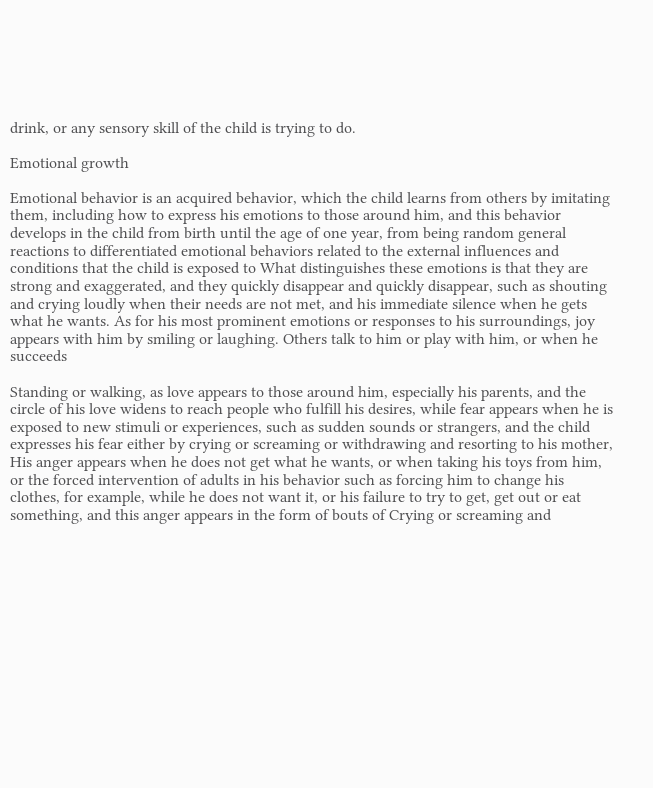drink, or any sensory skill of the child is trying to do.

Emotional growth

Emotional behavior is an acquired behavior, which the child learns from others by imitating them, including how to express his emotions to those around him, and this behavior develops in the child from birth until the age of one year, from being random general reactions to differentiated emotional behaviors related to the external influences and conditions that the child is exposed to What distinguishes these emotions is that they are strong and exaggerated, and they quickly disappear and quickly disappear, such as shouting and crying loudly when their needs are not met, and his immediate silence when he gets what he wants. As for his most prominent emotions or responses to his surroundings, joy appears with him by smiling or laughing. Others talk to him or play with him, or when he succeeds

Standing or walking, as love appears to those around him, especially his parents, and the circle of his love widens to reach people who fulfill his desires, while fear appears when he is exposed to new stimuli or experiences, such as sudden sounds or strangers, and the child expresses his fear either by crying or screaming or withdrawing and resorting to his mother, His anger appears when he does not get what he wants, or when taking his toys from him, or the forced intervention of adults in his behavior such as forcing him to change his clothes, for example, while he does not want it, or his failure to try to get, get out or eat something, and this anger appears in the form of bouts of Crying or screaming and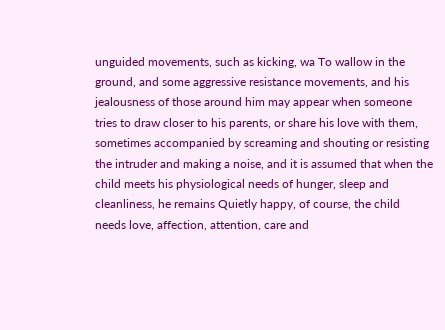unguided movements, such as kicking, wa To wallow in the ground, and some aggressive resistance movements, and his jealousness of those around him may appear when someone tries to draw closer to his parents, or share his love with them, sometimes accompanied by screaming and shouting or resisting the intruder and making a noise, and it is assumed that when the child meets his physiological needs of hunger, sleep and cleanliness, he remains Quietly happy, of course, the child needs love, affection, attention, care and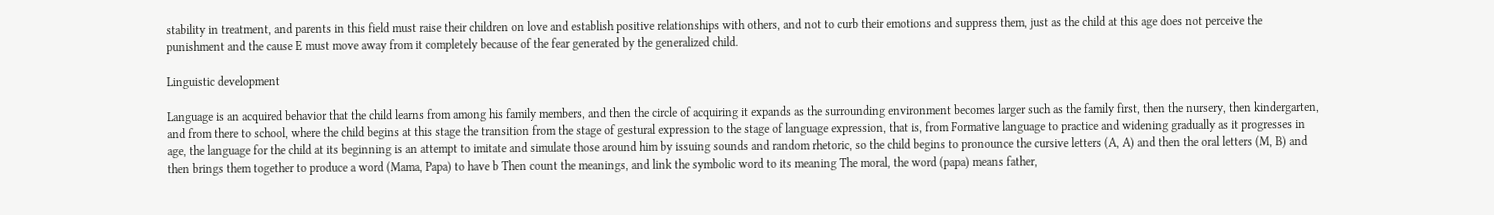stability in treatment, and parents in this field must raise their children on love and establish positive relationships with others, and not to curb their emotions and suppress them, just as the child at this age does not perceive the punishment and the cause E must move away from it completely because of the fear generated by the generalized child.

Linguistic development

Language is an acquired behavior that the child learns from among his family members, and then the circle of acquiring it expands as the surrounding environment becomes larger such as the family first, then the nursery, then kindergarten, and from there to school, where the child begins at this stage the transition from the stage of gestural expression to the stage of language expression, that is, from Formative language to practice and widening gradually as it progresses in age, the language for the child at its beginning is an attempt to imitate and simulate those around him by issuing sounds and random rhetoric, so the child begins to pronounce the cursive letters (A, A) and then the oral letters (M, B) and then brings them together to produce a word (Mama, Papa) to have b Then count the meanings, and link the symbolic word to its meaning The moral, the word (papa) means father,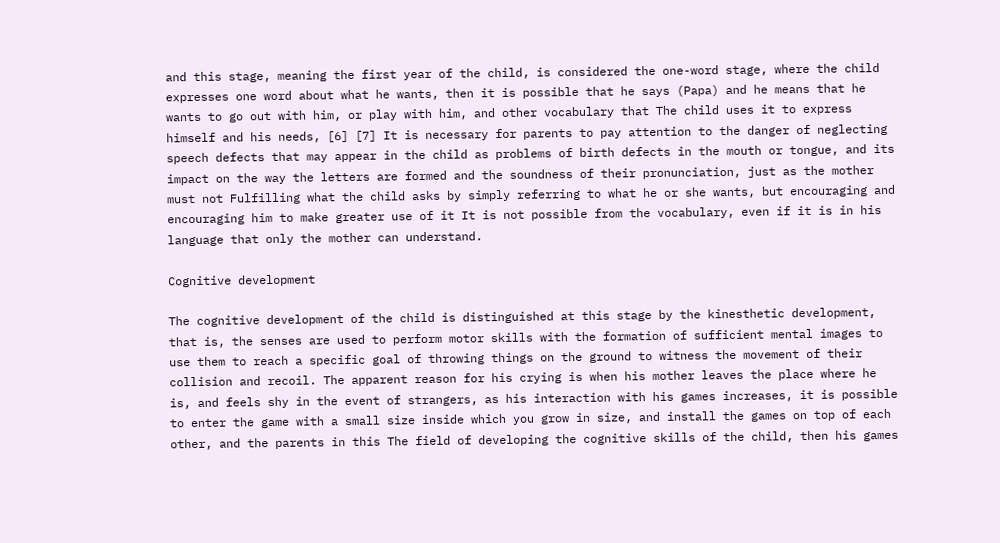and this stage, meaning the first year of the child, is considered the one-word stage, where the child expresses one word about what he wants, then it is possible that he says (Papa) and he means that he wants to go out with him, or play with him, and other vocabulary that The child uses it to express himself and his needs, [6] [7] It is necessary for parents to pay attention to the danger of neglecting speech defects that may appear in the child as problems of birth defects in the mouth or tongue, and its impact on the way the letters are formed and the soundness of their pronunciation, just as the mother must not Fulfilling what the child asks by simply referring to what he or she wants, but encouraging and encouraging him to make greater use of it It is not possible from the vocabulary, even if it is in his language that only the mother can understand.

Cognitive development

The cognitive development of the child is distinguished at this stage by the kinesthetic development, that is, the senses are used to perform motor skills with the formation of sufficient mental images to use them to reach a specific goal of throwing things on the ground to witness the movement of their collision and recoil. The apparent reason for his crying is when his mother leaves the place where he is, and feels shy in the event of strangers, as his interaction with his games increases, it is possible to enter the game with a small size inside which you grow in size, and install the games on top of each other, and the parents in this The field of developing the cognitive skills of the child, then his games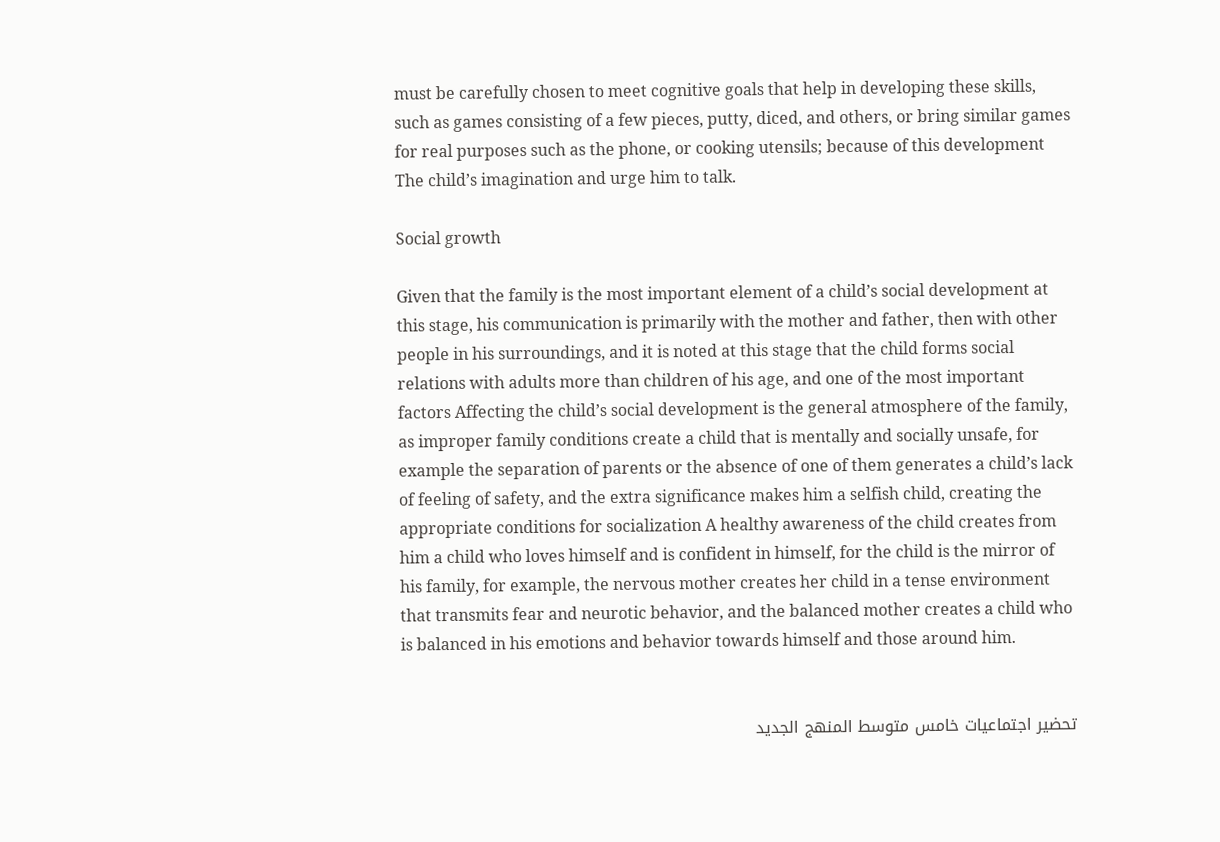must be carefully chosen to meet cognitive goals that help in developing these skills, such as games consisting of a few pieces, putty, diced, and others, or bring similar games for real purposes such as the phone, or cooking utensils; because of this development The child’s imagination and urge him to talk.

Social growth

Given that the family is the most important element of a child’s social development at this stage, his communication is primarily with the mother and father, then with other people in his surroundings, and it is noted at this stage that the child forms social relations with adults more than children of his age, and one of the most important factors Affecting the child’s social development is the general atmosphere of the family, as improper family conditions create a child that is mentally and socially unsafe, for example the separation of parents or the absence of one of them generates a child’s lack of feeling of safety, and the extra significance makes him a selfish child, creating the appropriate conditions for socialization A healthy awareness of the child creates from him a child who loves himself and is confident in himself, for the child is the mirror of his family, for example, the nervous mother creates her child in a tense environment that transmits fear and neurotic behavior, and the balanced mother creates a child who is balanced in his emotions and behavior towards himself and those around him.


تحضير اجتماعيات خامس متوسط المنهج الجديد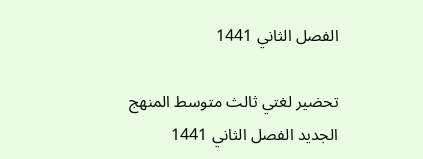الفصل الثاني 1441

تحضير لغتي ثالث متوسط المنهج الجديد الفصل الثاني 1441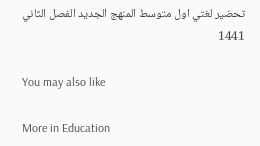تحضير لغتي اول متوسط المنهج الجديد الفصل الثاني 1441

You may also like

More in Education